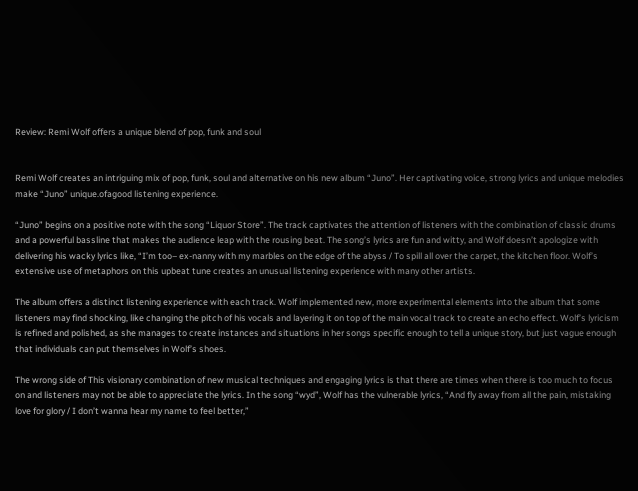Review: Remi Wolf offers a unique blend of pop, funk and soul


Remi Wolf creates an intriguing mix of pop, funk, soul and alternative on his new album “Juno”. Her captivating voice, strong lyrics and unique melodies make “Juno” unique.ofagood listening experience.

“Juno” begins on a positive note with the song “Liquor Store”. The track captivates the attention of listeners with the combination of classic drums and a powerful bassline that makes the audience leap with the rousing beat. The song’s lyrics are fun and witty, and Wolf doesn’t apologize with delivering his wacky lyrics like, “I’m too– ex-nanny with my marbles on the edge of the abyss / To spill all over the carpet, the kitchen floor. Wolf’s extensive use of metaphors on this upbeat tune creates an unusual listening experience with many other artists.

The album offers a distinct listening experience with each track. Wolf implemented new, more experimental elements into the album that some listeners may find shocking, like changing the pitch of his vocals and layering it on top of the main vocal track to create an echo effect. Wolf’s lyricism is refined and polished, as she manages to create instances and situations in her songs specific enough to tell a unique story, but just vague enough that individuals can put themselves in Wolf’s shoes.

The wrong side of This visionary combination of new musical techniques and engaging lyrics is that there are times when there is too much to focus on and listeners may not be able to appreciate the lyrics. In the song “wyd”, Wolf has the vulnerable lyrics, “And fly away from all the pain, mistaking love for glory / I don’t wanna hear my name to feel better,”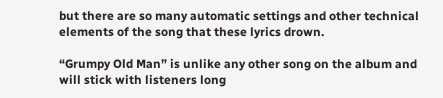but there are so many automatic settings and other technical elements of the song that these lyrics drown.

“Grumpy Old Man” is unlike any other song on the album and will stick with listeners long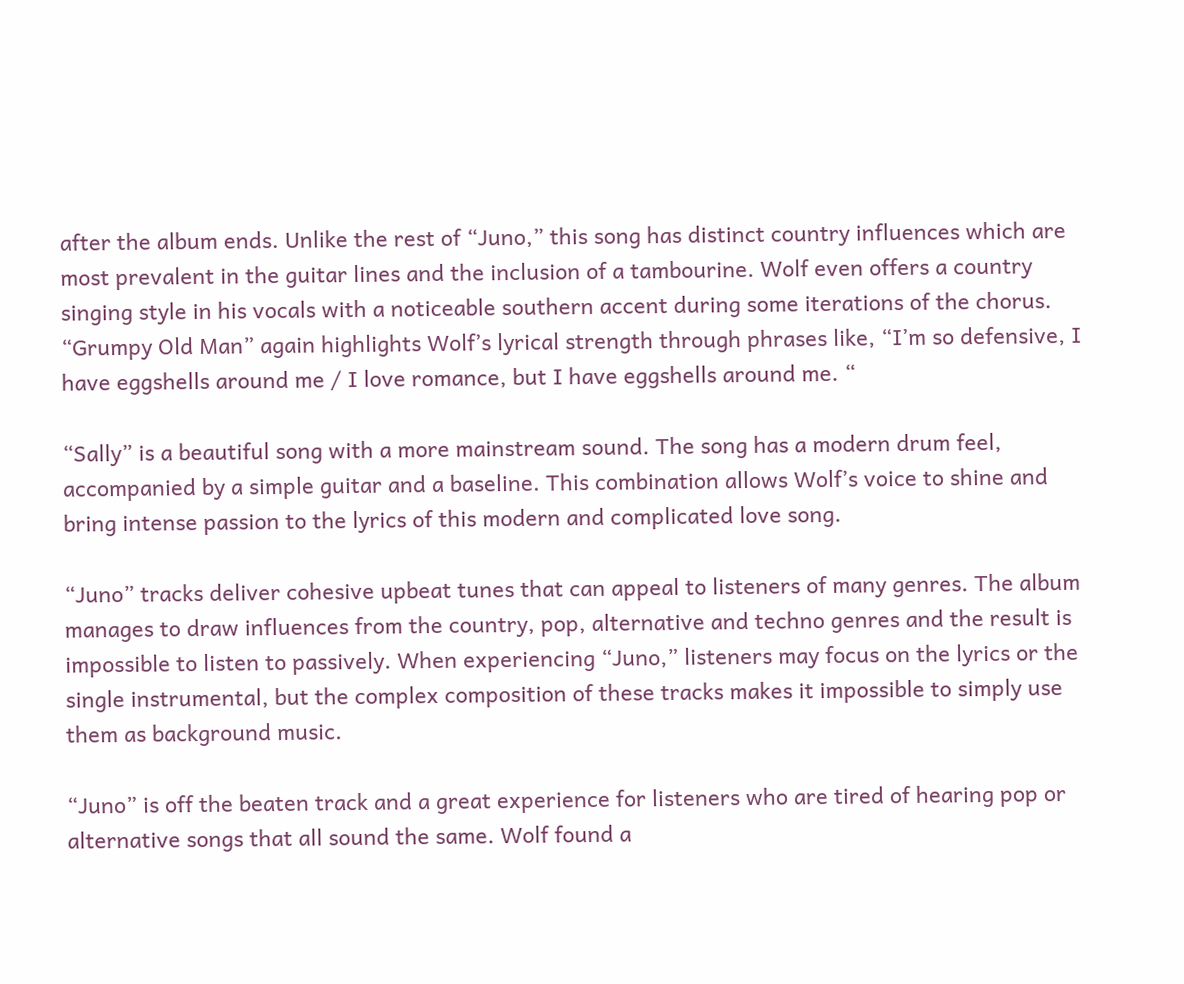after the album ends. Unlike the rest of “Juno,” this song has distinct country influences which are most prevalent in the guitar lines and the inclusion of a tambourine. Wolf even offers a country singing style in his vocals with a noticeable southern accent during some iterations of the chorus. “Grumpy Old Man” again highlights Wolf’s lyrical strength through phrases like, “I’m so defensive, I have eggshells around me / I love romance, but I have eggshells around me. “

“Sally” is a beautiful song with a more mainstream sound. The song has a modern drum feel, accompanied by a simple guitar and a baseline. This combination allows Wolf’s voice to shine and bring intense passion to the lyrics of this modern and complicated love song.

“Juno” tracks deliver cohesive upbeat tunes that can appeal to listeners of many genres. The album manages to draw influences from the country, pop, alternative and techno genres and the result is impossible to listen to passively. When experiencing “Juno,” listeners may focus on the lyrics or the single instrumental, but the complex composition of these tracks makes it impossible to simply use them as background music.

“Juno” is off the beaten track and a great experience for listeners who are tired of hearing pop or alternative songs that all sound the same. Wolf found a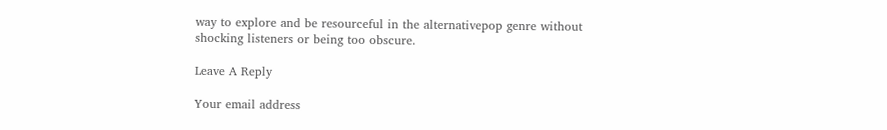way to explore and be resourceful in the alternativepop genre without shocking listeners or being too obscure.

Leave A Reply

Your email address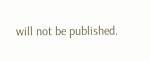will not be published.